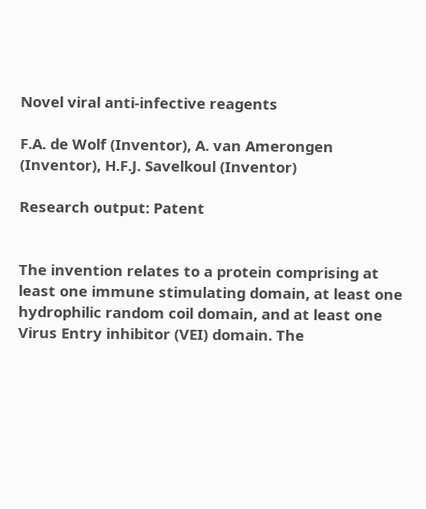Novel viral anti-infective reagents

F.A. de Wolf (Inventor), A. van Amerongen (Inventor), H.F.J. Savelkoul (Inventor)

Research output: Patent


The invention relates to a protein comprising at least one immune stimulating domain, at least one hydrophilic random coil domain, and at least one Virus Entry inhibitor (VEI) domain. The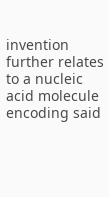invention further relates to a nucleic acid molecule encoding said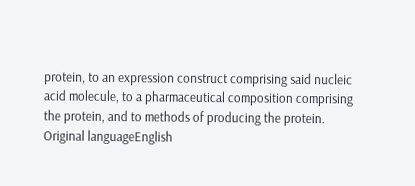protein, to an expression construct comprising said nucleic acid molecule, to a pharmaceutical composition comprising the protein, and to methods of producing the protein.
Original languageEnglish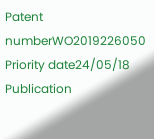Patent numberWO2019226050
Priority date24/05/18
Publication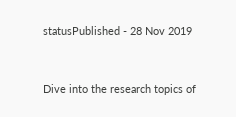statusPublished - 28 Nov 2019


Dive into the research topics of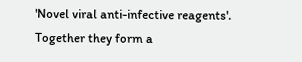'Novel viral anti-infective reagents'. Together they form a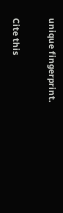unique fingerprint.

Cite this